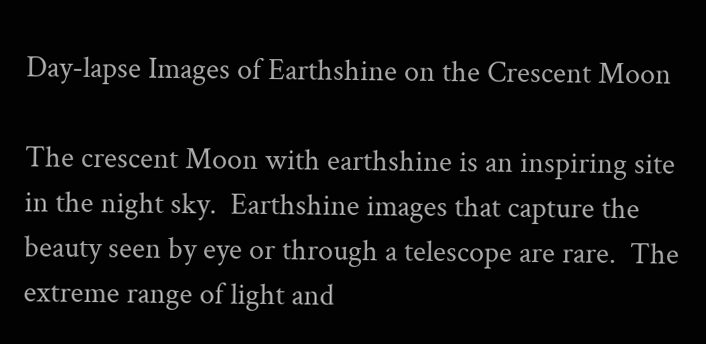Day-lapse Images of Earthshine on the Crescent Moon

The crescent Moon with earthshine is an inspiring site in the night sky.  Earthshine images that capture the beauty seen by eye or through a telescope are rare.  The extreme range of light and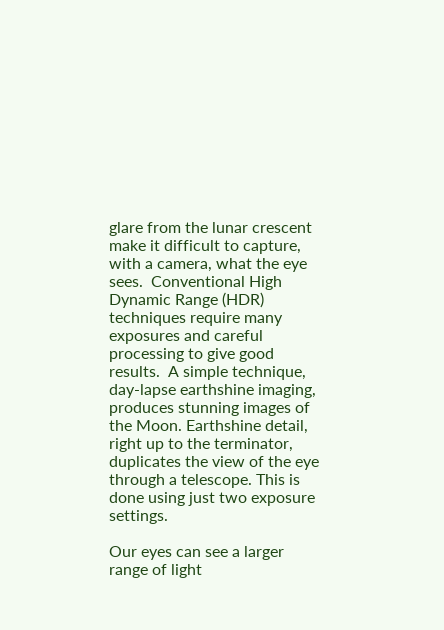glare from the lunar crescent make it difficult to capture, with a camera, what the eye sees.  Conventional High Dynamic Range (HDR) techniques require many exposures and careful processing to give good results.  A simple technique, day-lapse earthshine imaging, produces stunning images of the Moon. Earthshine detail, right up to the terminator, duplicates the view of the eye through a telescope. This is done using just two exposure settings.

Our eyes can see a larger range of light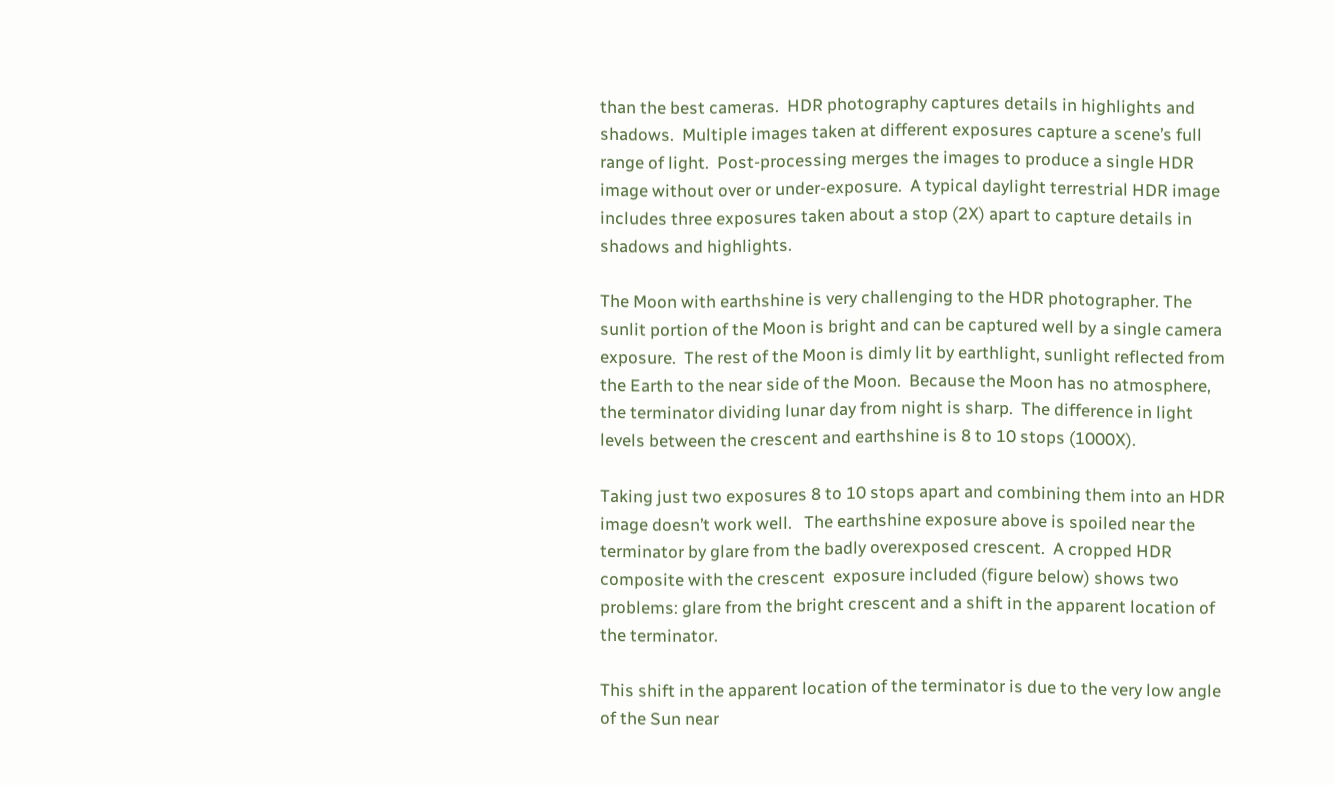than the best cameras.  HDR photography captures details in highlights and shadows.  Multiple images taken at different exposures capture a scene’s full range of light.  Post-processing merges the images to produce a single HDR image without over or under-exposure.  A typical daylight terrestrial HDR image includes three exposures taken about a stop (2X) apart to capture details in shadows and highlights.

The Moon with earthshine is very challenging to the HDR photographer. The sunlit portion of the Moon is bright and can be captured well by a single camera exposure.  The rest of the Moon is dimly lit by earthlight, sunlight reflected from the Earth to the near side of the Moon.  Because the Moon has no atmosphere, the terminator dividing lunar day from night is sharp.  The difference in light levels between the crescent and earthshine is 8 to 10 stops (1000X).

Taking just two exposures 8 to 10 stops apart and combining them into an HDR image doesn’t work well.   The earthshine exposure above is spoiled near the terminator by glare from the badly overexposed crescent.  A cropped HDR composite with the crescent  exposure included (figure below) shows two problems: glare from the bright crescent and a shift in the apparent location of the terminator.

This shift in the apparent location of the terminator is due to the very low angle of the Sun near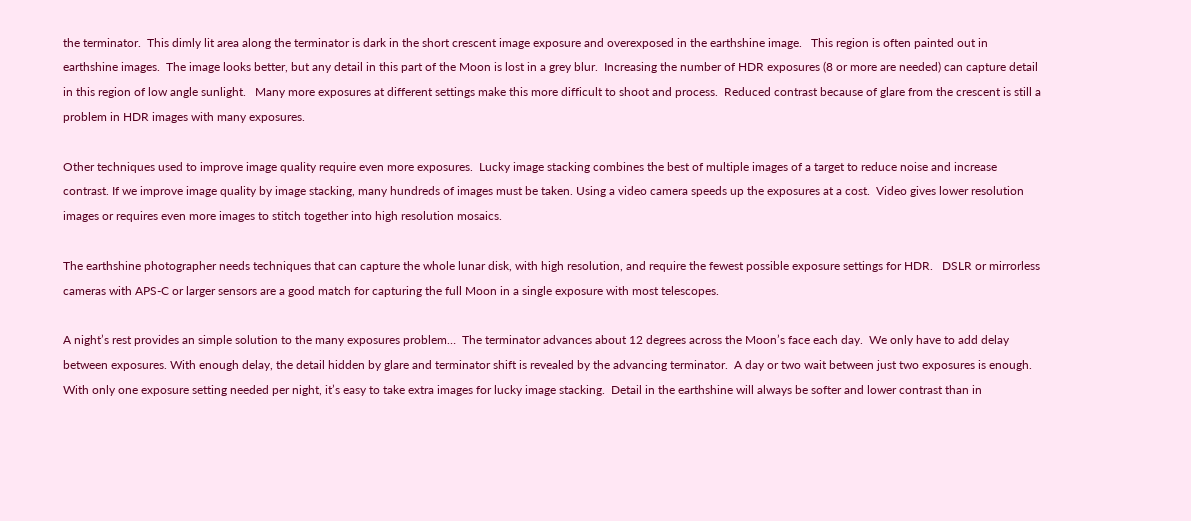the terminator.  This dimly lit area along the terminator is dark in the short crescent image exposure and overexposed in the earthshine image.   This region is often painted out in earthshine images.  The image looks better, but any detail in this part of the Moon is lost in a grey blur.  Increasing the number of HDR exposures (8 or more are needed) can capture detail in this region of low angle sunlight.   Many more exposures at different settings make this more difficult to shoot and process.  Reduced contrast because of glare from the crescent is still a problem in HDR images with many exposures.

Other techniques used to improve image quality require even more exposures.  Lucky image stacking combines the best of multiple images of a target to reduce noise and increase contrast. If we improve image quality by image stacking, many hundreds of images must be taken. Using a video camera speeds up the exposures at a cost.  Video gives lower resolution images or requires even more images to stitch together into high resolution mosaics.

The earthshine photographer needs techniques that can capture the whole lunar disk, with high resolution, and require the fewest possible exposure settings for HDR.   DSLR or mirrorless cameras with APS-C or larger sensors are a good match for capturing the full Moon in a single exposure with most telescopes.

A night’s rest provides an simple solution to the many exposures problem…  The terminator advances about 12 degrees across the Moon’s face each day.  We only have to add delay between exposures. With enough delay, the detail hidden by glare and terminator shift is revealed by the advancing terminator.  A day or two wait between just two exposures is enough.   With only one exposure setting needed per night, it’s easy to take extra images for lucky image stacking.  Detail in the earthshine will always be softer and lower contrast than in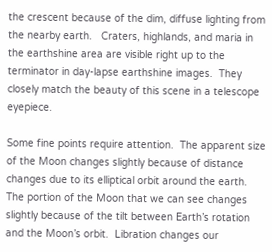the crescent because of the dim, diffuse lighting from the nearby earth.   Craters, highlands, and maria in the earthshine area are visible right up to the terminator in day-lapse earthshine images.  They closely match the beauty of this scene in a telescope eyepiece.

Some fine points require attention.  The apparent size of the Moon changes slightly because of distance changes due to its elliptical orbit around the earth.  The portion of the Moon that we can see changes slightly because of the tilt between Earth’s rotation and the Moon’s orbit.  Libration changes our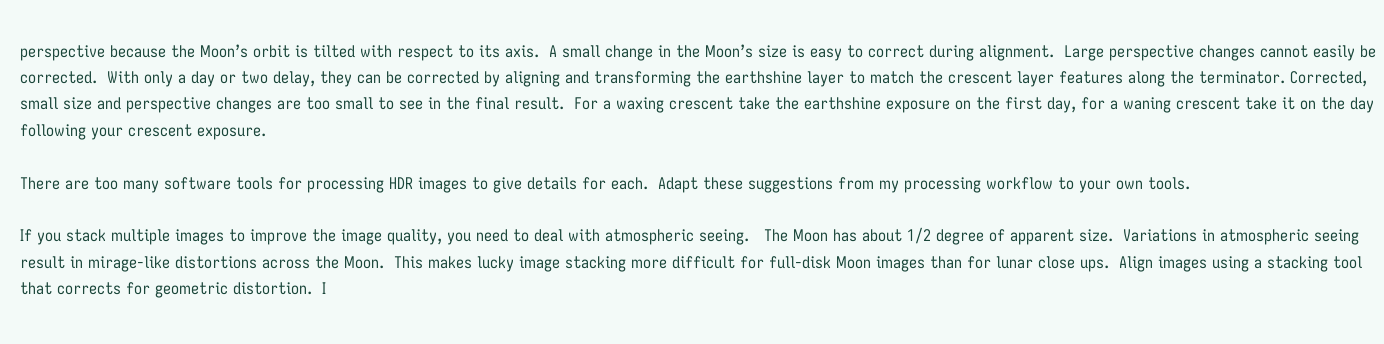perspective because the Moon’s orbit is tilted with respect to its axis.  A small change in the Moon’s size is easy to correct during alignment.  Large perspective changes cannot easily be corrected.  With only a day or two delay, they can be corrected by aligning and transforming the earthshine layer to match the crescent layer features along the terminator. Corrected, small size and perspective changes are too small to see in the final result.  For a waxing crescent take the earthshine exposure on the first day, for a waning crescent take it on the day following your crescent exposure.

There are too many software tools for processing HDR images to give details for each.  Adapt these suggestions from my processing workflow to your own tools.

If you stack multiple images to improve the image quality, you need to deal with atmospheric seeing.   The Moon has about 1/2 degree of apparent size.  Variations in atmospheric seeing result in mirage-like distortions across the Moon.  This makes lucky image stacking more difficult for full-disk Moon images than for lunar close ups.  Align images using a stacking tool that corrects for geometric distortion.  I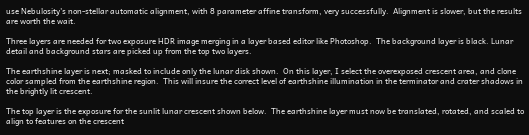use Nebulosity's non-stellar automatic alignment, with 8 parameter affine transform, very successfully.  Alignment is slower, but the results are worth the wait.

Three layers are needed for two exposure HDR image merging in a layer based editor like Photoshop.  The background layer is black. Lunar detail and background stars are picked up from the top two layers.

The earthshine layer is next; masked to include only the lunar disk shown.  On this layer, I select the overexposed crescent area, and clone color sampled from the earthshine region.  This will insure the correct level of earthshine illumination in the terminator and crater shadows in the brightly lit crescent.

The top layer is the exposure for the sunlit lunar crescent shown below.  The earthshine layer must now be translated, rotated, and scaled to align to features on the crescent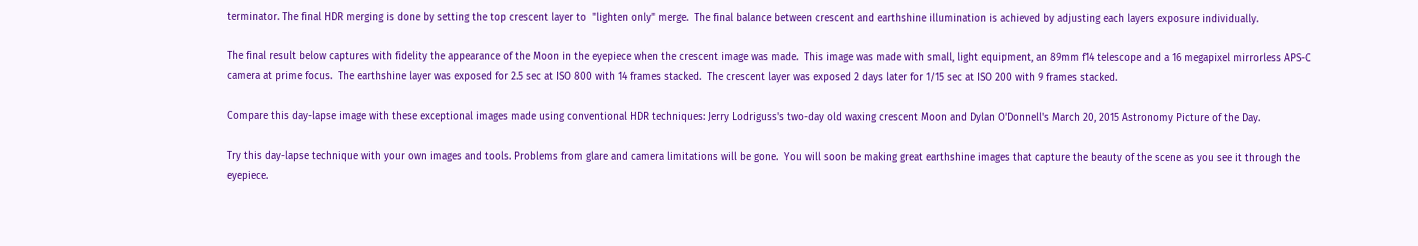terminator. The final HDR merging is done by setting the top crescent layer to  "lighten only" merge.  The final balance between crescent and earthshine illumination is achieved by adjusting each layers exposure individually.

The final result below captures with fidelity the appearance of the Moon in the eyepiece when the crescent image was made.  This image was made with small, light equipment, an 89mm f14 telescope and a 16 megapixel mirrorless APS-C camera at prime focus.  The earthshine layer was exposed for 2.5 sec at ISO 800 with 14 frames stacked.  The crescent layer was exposed 2 days later for 1/15 sec at ISO 200 with 9 frames stacked.

Compare this day-lapse image with these exceptional images made using conventional HDR techniques: Jerry Lodriguss's two-day old waxing crescent Moon and Dylan O'Donnell's March 20, 2015 Astronomy Picture of the Day.

Try this day-lapse technique with your own images and tools. Problems from glare and camera limitations will be gone.  You will soon be making great earthshine images that capture the beauty of the scene as you see it through the eyepiece.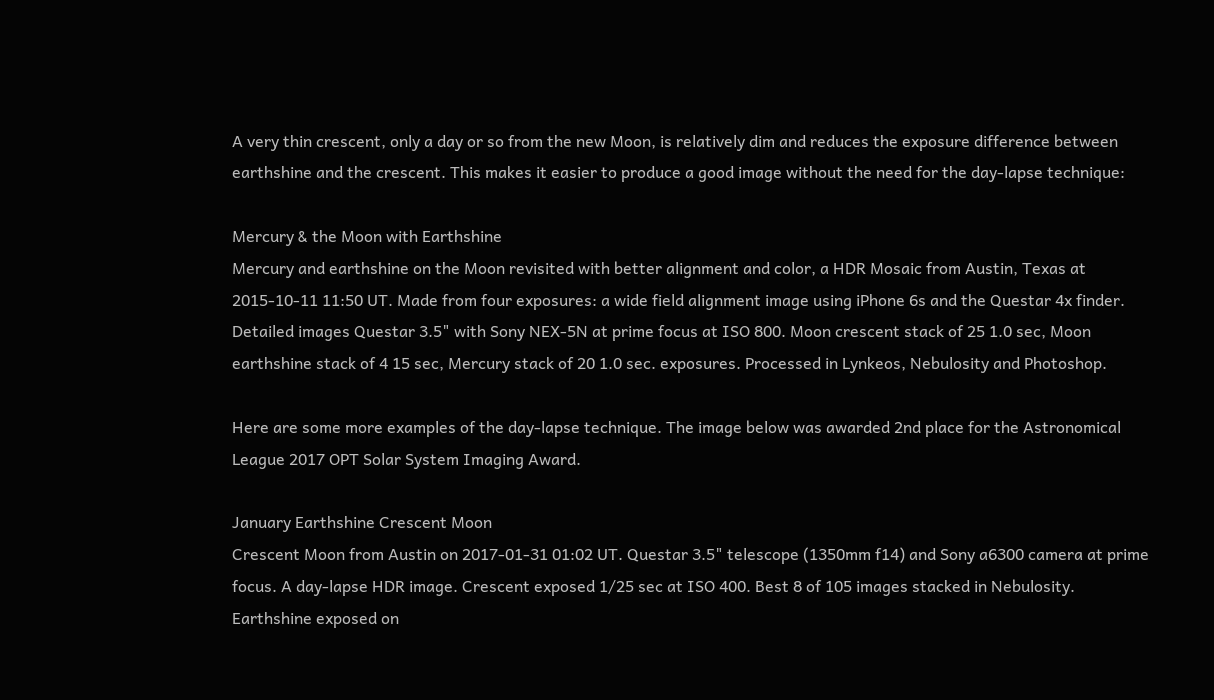A very thin crescent, only a day or so from the new Moon, is relatively dim and reduces the exposure difference between earthshine and the crescent. This makes it easier to produce a good image without the need for the day-lapse technique:

Mercury & the Moon with Earthshine
Mercury and earthshine on the Moon revisited with better alignment and color, a HDR Mosaic from Austin, Texas at 2015-10-11 11:50 UT. Made from four exposures: a wide field alignment image using iPhone 6s and the Questar 4x finder. Detailed images Questar 3.5" with Sony NEX-5N at prime focus at ISO 800. Moon crescent stack of 25 1.0 sec, Moon earthshine stack of 4 15 sec, Mercury stack of 20 1.0 sec. exposures. Processed in Lynkeos, Nebulosity and Photoshop.

Here are some more examples of the day-lapse technique. The image below was awarded 2nd place for the Astronomical League 2017 OPT Solar System Imaging Award.

January Earthshine Crescent Moon
Crescent Moon from Austin on 2017-01-31 01:02 UT. Questar 3.5" telescope (1350mm f14) and Sony a6300 camera at prime focus. A day-lapse HDR image. Crescent exposed 1/25 sec at ISO 400. Best 8 of 105 images stacked in Nebulosity. Earthshine exposed on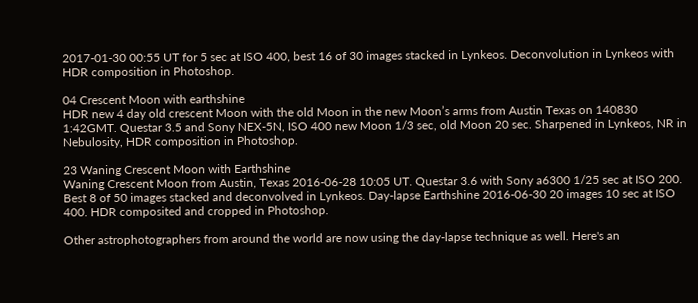2017-01-30 00:55 UT for 5 sec at ISO 400, best 16 of 30 images stacked in Lynkeos. Deconvolution in Lynkeos with HDR composition in Photoshop.

04 Crescent Moon with earthshine
HDR new 4 day old crescent Moon with the old Moon in the new Moon’s arms from Austin Texas on 140830 1:42GMT. Questar 3.5 and Sony NEX-5N, ISO 400 new Moon 1/3 sec, old Moon 20 sec. Sharpened in Lynkeos, NR in Nebulosity, HDR composition in Photoshop.

23 Waning Crescent Moon with Earthshine
Waning Crescent Moon from Austin, Texas 2016-06-28 10:05 UT. Questar 3.6 with Sony a6300 1/25 sec at ISO 200. Best 8 of 50 images stacked and deconvolved in Lynkeos. Day-lapse Earthshine 2016-06-30 20 images 10 sec at ISO 400. HDR composited and cropped in Photoshop.

Other astrophotographers from around the world are now using the day-lapse technique as well. Here's an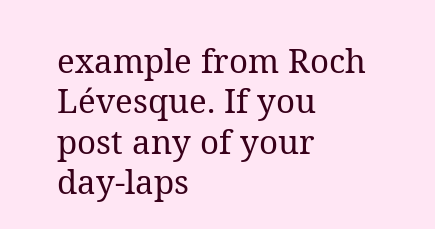example from Roch Lévesque. If you post any of your day-laps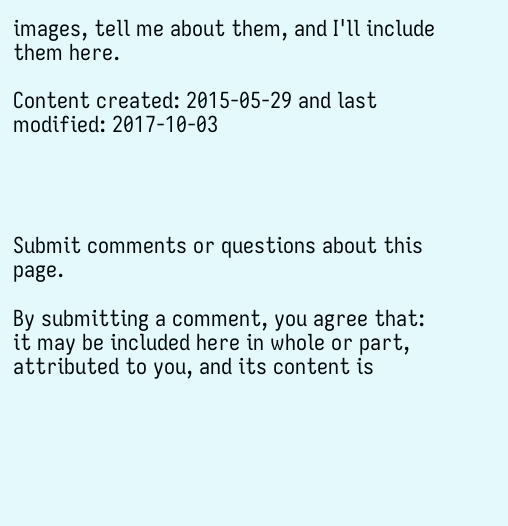images, tell me about them, and I'll include them here.

Content created: 2015-05-29 and last modified: 2017-10-03




Submit comments or questions about this page.

By submitting a comment, you agree that: it may be included here in whole or part, attributed to you, and its content is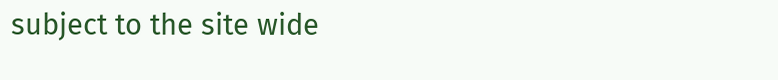subject to the site wide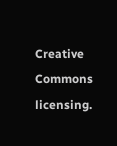Creative Commons licensing.